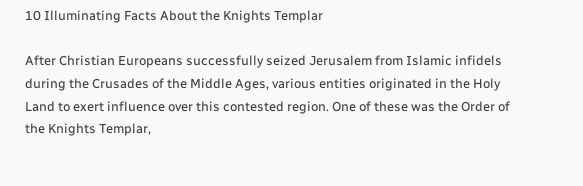10 Illuminating Facts About the Knights Templar

After Christian Europeans successfully seized Jerusalem from Islamic infidels during the Crusades of the Middle Ages, various entities originated in the Holy Land to exert influence over this contested region. One of these was the Order of the Knights Templar,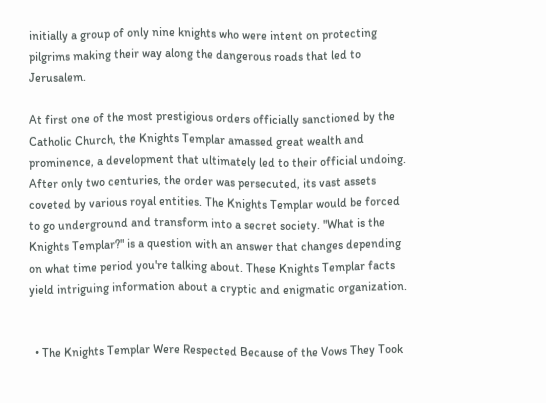initially a group of only nine knights who were intent on protecting pilgrims making their way along the dangerous roads that led to Jerusalem.

At first one of the most prestigious orders officially sanctioned by the Catholic Church, the Knights Templar amassed great wealth and prominence, a development that ultimately led to their official undoing. After only two centuries, the order was persecuted, its vast assets coveted by various royal entities. The Knights Templar would be forced to go underground and transform into a secret society. "What is the Knights Templar?" is a question with an answer that changes depending on what time period you're talking about. These Knights Templar facts yield intriguing information about a cryptic and enigmatic organization.


  • The Knights Templar Were Respected Because of the Vows They Took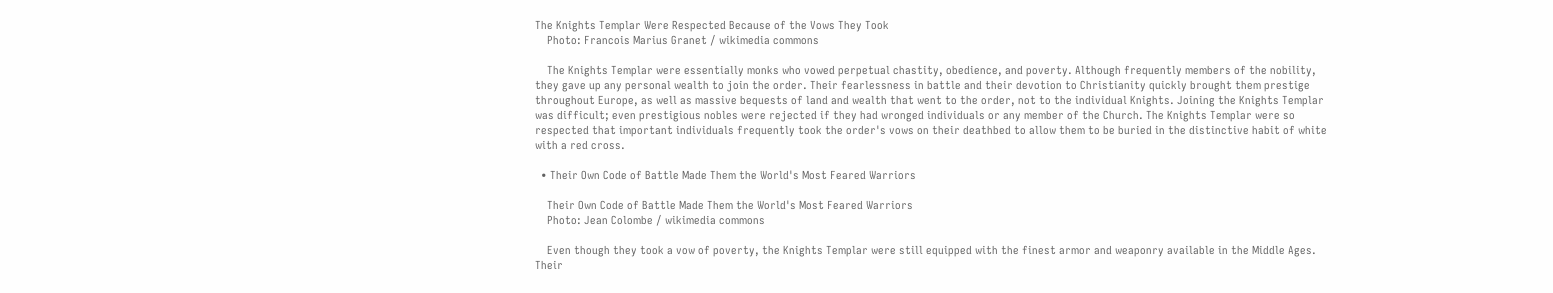The Knights Templar Were Respected Because of the Vows They Took
    Photo: Francois Marius Granet / wikimedia commons

    The Knights Templar were essentially monks who vowed perpetual chastity, obedience, and poverty. Although frequently members of the nobility, they gave up any personal wealth to join the order. Their fearlessness in battle and their devotion to Christianity quickly brought them prestige throughout Europe, as well as massive bequests of land and wealth that went to the order, not to the individual Knights. Joining the Knights Templar was difficult; even prestigious nobles were rejected if they had wronged individuals or any member of the Church. The Knights Templar were so respected that important individuals frequently took the order's vows on their deathbed to allow them to be buried in the distinctive habit of white with a red cross.

  • Their Own Code of Battle Made Them the World's Most Feared Warriors

    Their Own Code of Battle Made Them the World's Most Feared Warriors
    Photo: Jean Colombe / wikimedia commons

    Even though they took a vow of poverty, the Knights Templar were still equipped with the finest armor and weaponry available in the Middle Ages. Their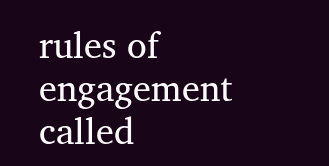rules of engagement called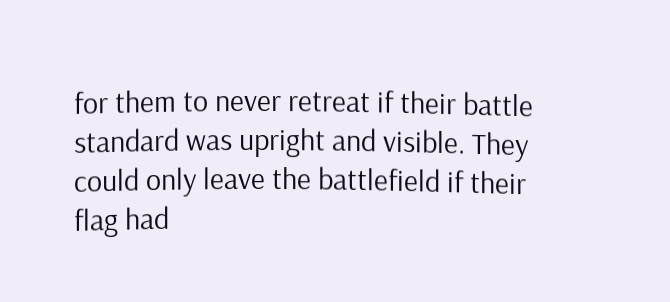for them to never retreat if their battle standard was upright and visible. They could only leave the battlefield if their flag had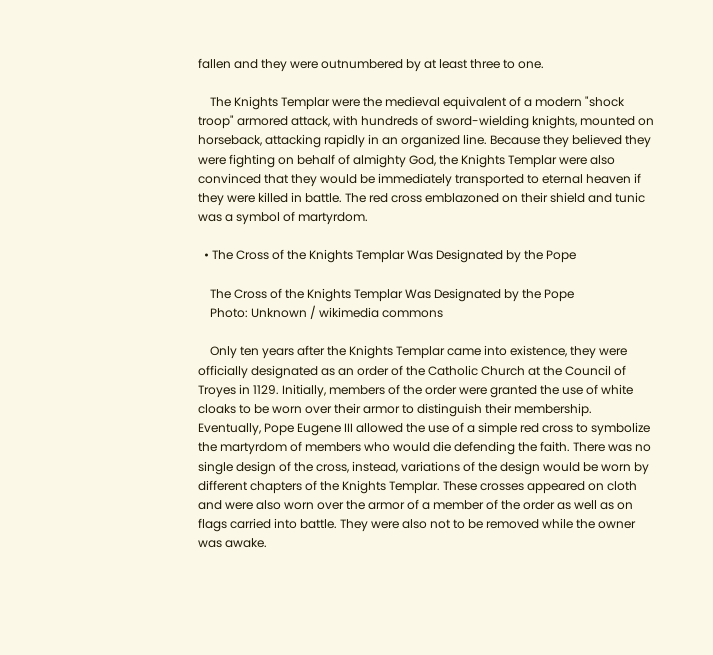fallen and they were outnumbered by at least three to one.

    The Knights Templar were the medieval equivalent of a modern "shock troop" armored attack, with hundreds of sword-wielding knights, mounted on horseback, attacking rapidly in an organized line. Because they believed they were fighting on behalf of almighty God, the Knights Templar were also convinced that they would be immediately transported to eternal heaven if they were killed in battle. The red cross emblazoned on their shield and tunic was a symbol of martyrdom.

  • The Cross of the Knights Templar Was Designated by the Pope

    The Cross of the Knights Templar Was Designated by the Pope
    Photo: Unknown / wikimedia commons

    Only ten years after the Knights Templar came into existence, they were officially designated as an order of the Catholic Church at the Council of Troyes in 1129. Initially, members of the order were granted the use of white cloaks to be worn over their armor to distinguish their membership. Eventually, Pope Eugene III allowed the use of a simple red cross to symbolize the martyrdom of members who would die defending the faith. There was no single design of the cross, instead, variations of the design would be worn by different chapters of the Knights Templar. These crosses appeared on cloth and were also worn over the armor of a member of the order as well as on flags carried into battle. They were also not to be removed while the owner was awake.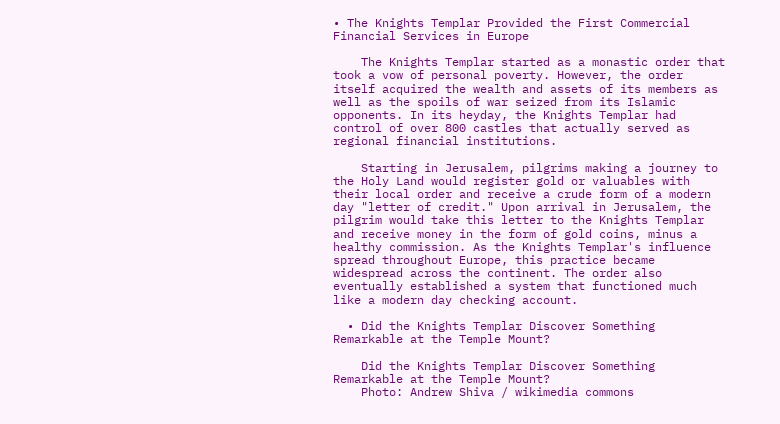• The Knights Templar Provided the First Commercial Financial Services in Europe

    The Knights Templar started as a monastic order that took a vow of personal poverty. However, the order itself acquired the wealth and assets of its members as well as the spoils of war seized from its Islamic opponents. In its heyday, the Knights Templar had control of over 800 castles that actually served as regional financial institutions.

    Starting in Jerusalem, pilgrims making a journey to the Holy Land would register gold or valuables with their local order and receive a crude form of a modern day "letter of credit." Upon arrival in Jerusalem, the pilgrim would take this letter to the Knights Templar and receive money in the form of gold coins, minus a healthy commission. As the Knights Templar's influence spread throughout Europe, this practice became widespread across the continent. The order also eventually established a system that functioned much like a modern day checking account.

  • Did the Knights Templar Discover Something Remarkable at the Temple Mount?

    Did the Knights Templar Discover Something Remarkable at the Temple Mount?
    Photo: Andrew Shiva / wikimedia commons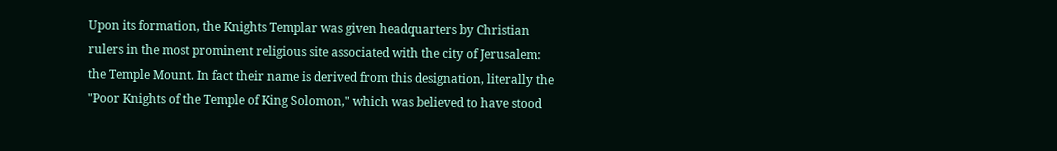Upon its formation, the Knights Templar was given headquarters by Christian rulers in the most prominent religious site associated with the city of Jerusalem: the Temple Mount. In fact their name is derived from this designation, literally the "Poor Knights of the Temple of King Solomon," which was believed to have stood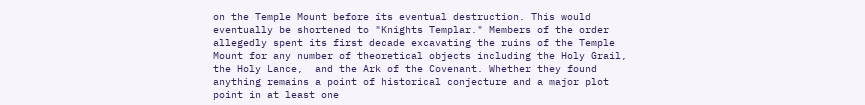on the Temple Mount before its eventual destruction. This would eventually be shortened to "Knights Templar." Members of the order allegedly spent its first decade excavating the ruins of the Temple Mount for any number of theoretical objects including the Holy Grail, the Holy Lance,  and the Ark of the Covenant. Whether they found anything remains a point of historical conjecture and a major plot point in at least one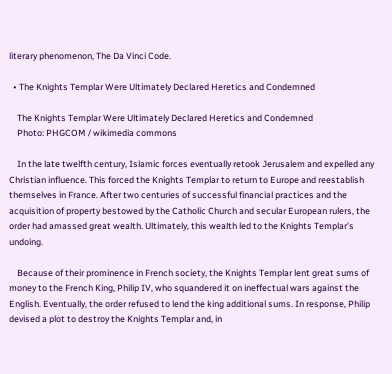literary phenomenon, The Da Vinci Code.

  • The Knights Templar Were Ultimately Declared Heretics and Condemned

    The Knights Templar Were Ultimately Declared Heretics and Condemned
    Photo: PHGCOM / wikimedia commons

    In the late twelfth century, Islamic forces eventually retook Jerusalem and expelled any Christian influence. This forced the Knights Templar to return to Europe and reestablish themselves in France. After two centuries of successful financial practices and the acquisition of property bestowed by the Catholic Church and secular European rulers, the order had amassed great wealth. Ultimately, this wealth led to the Knights Templar's undoing.

    Because of their prominence in French society, the Knights Templar lent great sums of money to the French King, Philip IV, who squandered it on ineffectual wars against the English. Eventually, the order refused to lend the king additional sums. In response, Philip devised a plot to destroy the Knights Templar and, in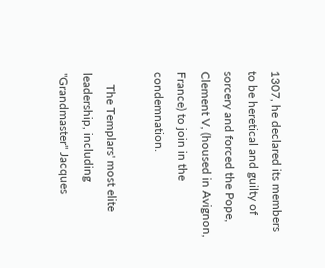1307, he declared its members to be heretical and guilty of sorcery and forced the Pope, Clement V, (housed in Avignon, France) to join in the condemnation.

    The Templars' most elite leadership, including "Grandmaster" Jacques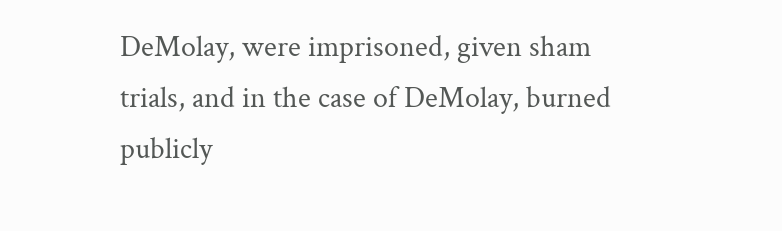DeMolay, were imprisoned, given sham trials, and in the case of DeMolay, burned publicly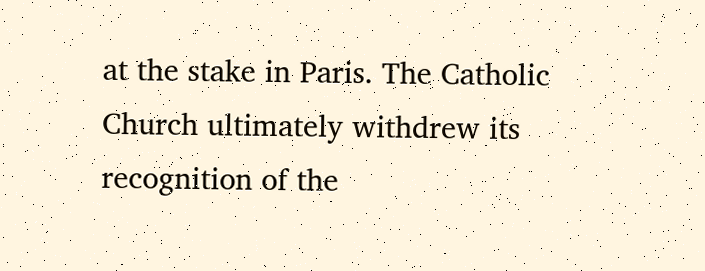at the stake in Paris. The Catholic Church ultimately withdrew its recognition of the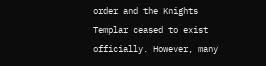order and the Knights Templar ceased to exist officially. However, many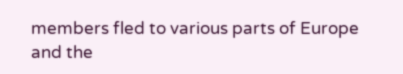members fled to various parts of Europe and the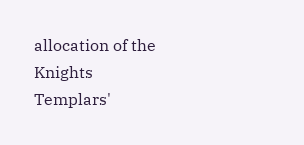allocation of the Knights Templars'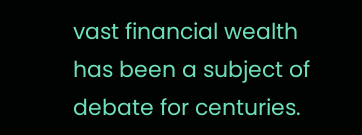vast financial wealth has been a subject of debate for centuries.